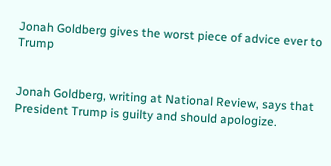Jonah Goldberg gives the worst piece of advice ever to Trump


Jonah Goldberg, writing at National Review, says that President Trump is guilty and should apologize.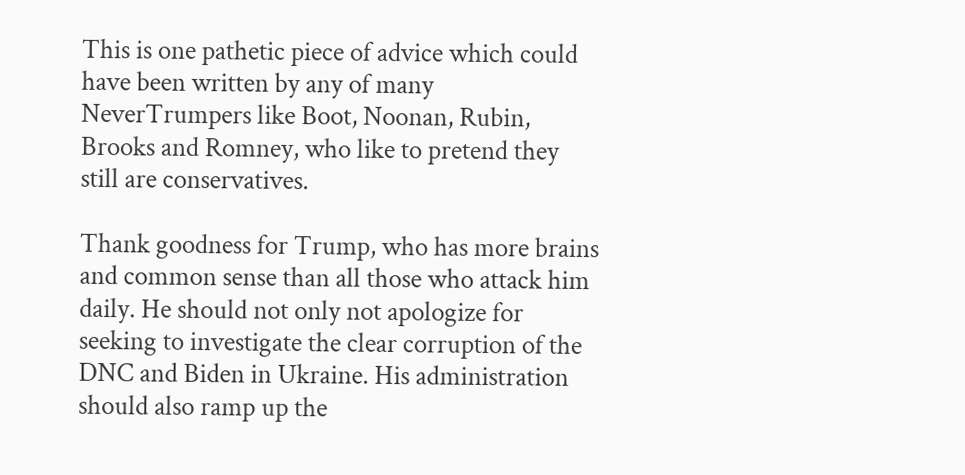This is one pathetic piece of advice which could have been written by any of many NeverTrumpers like Boot, Noonan, Rubin, Brooks and Romney, who like to pretend they still are conservatives.

Thank goodness for Trump, who has more brains and common sense than all those who attack him daily. He should not only not apologize for seeking to investigate the clear corruption of the DNC and Biden in Ukraine. His administration should also ramp up the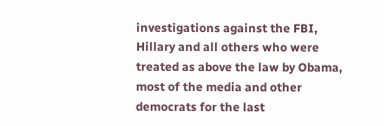investigations against the FBI, Hillary and all others who were treated as above the law by Obama, most of the media and other democrats for the last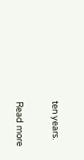ten years.

Read more